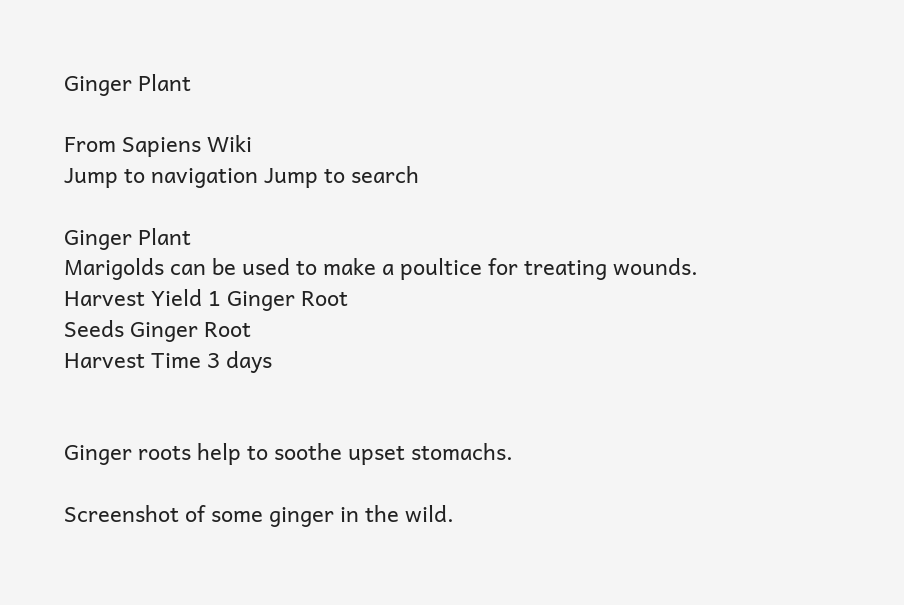Ginger Plant

From Sapiens Wiki
Jump to navigation Jump to search

Ginger Plant
Marigolds can be used to make a poultice for treating wounds.
Harvest Yield 1 Ginger Root
Seeds Ginger Root
Harvest Time 3 days


Ginger roots help to soothe upset stomachs.

Screenshot of some ginger in the wild.